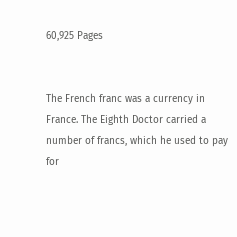60,925 Pages


The French franc was a currency in France. The Eighth Doctor carried a number of francs, which he used to pay for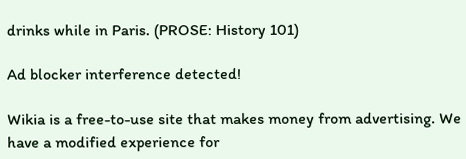drinks while in Paris. (PROSE: History 101)

Ad blocker interference detected!

Wikia is a free-to-use site that makes money from advertising. We have a modified experience for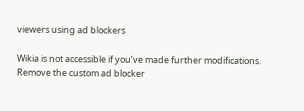viewers using ad blockers

Wikia is not accessible if you’ve made further modifications. Remove the custom ad blocker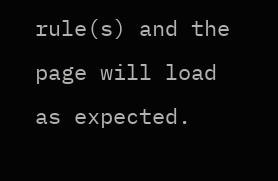rule(s) and the page will load as expected.